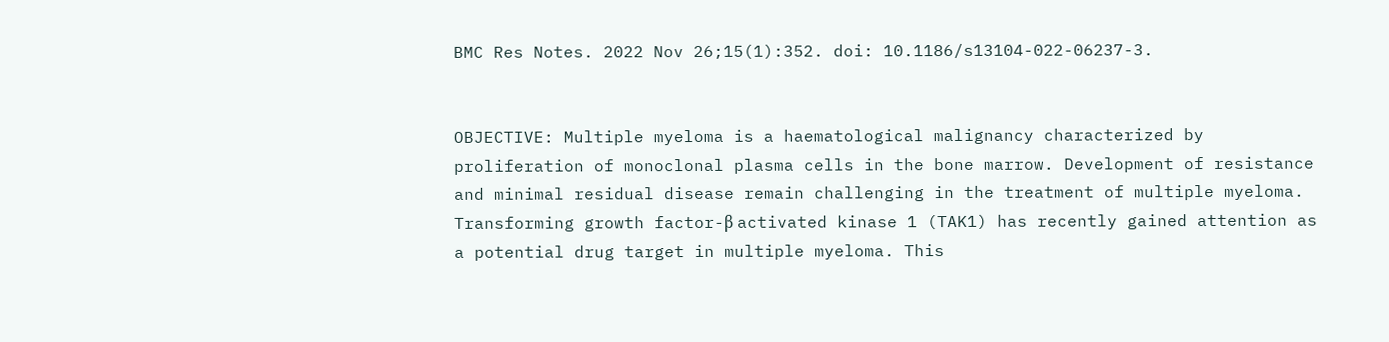BMC Res Notes. 2022 Nov 26;15(1):352. doi: 10.1186/s13104-022-06237-3.


OBJECTIVE: Multiple myeloma is a haematological malignancy characterized by proliferation of monoclonal plasma cells in the bone marrow. Development of resistance and minimal residual disease remain challenging in the treatment of multiple myeloma. Transforming growth factor-β activated kinase 1 (TAK1) has recently gained attention as a potential drug target in multiple myeloma. This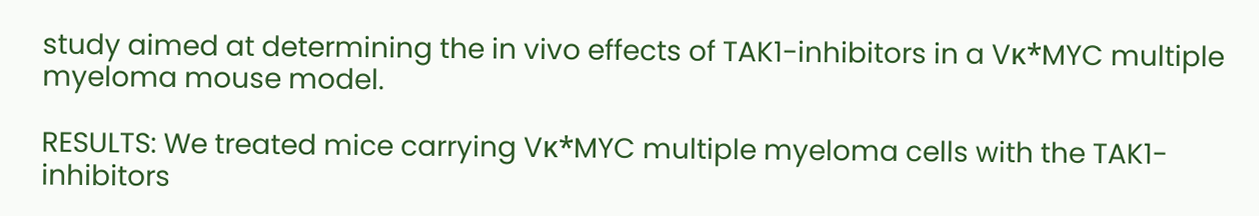study aimed at determining the in vivo effects of TAK1-inhibitors in a Vκ*MYC multiple myeloma mouse model.

RESULTS: We treated mice carrying Vκ*MYC multiple myeloma cells with the TAK1-inhibitors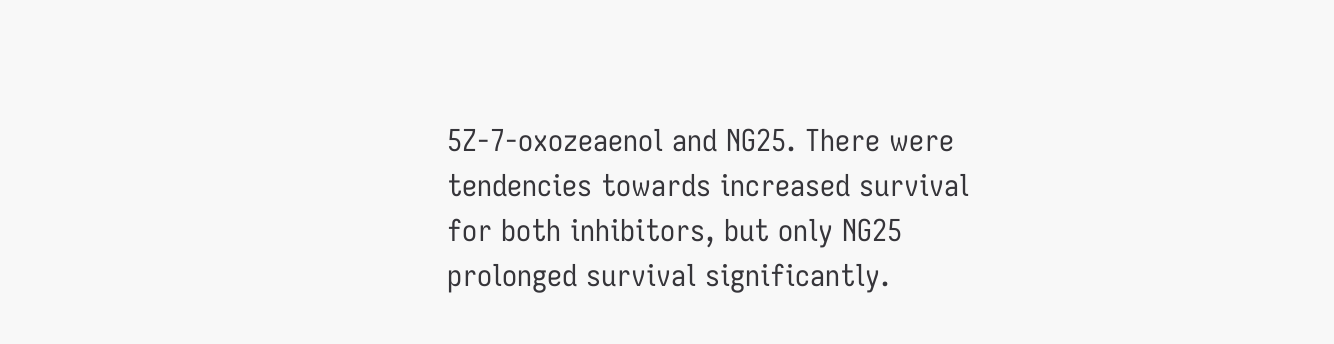5Z-7-oxozeaenol and NG25. There were tendencies towards increased survival for both inhibitors, but only NG25 prolonged survival significantly.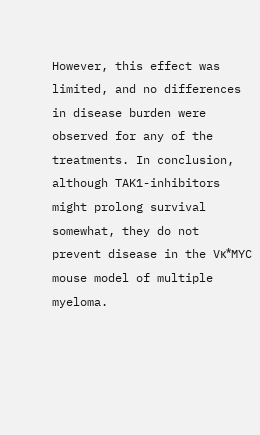However, this effect was limited, and no differences in disease burden were observed for any of the treatments. In conclusion, although TAK1-inhibitors might prolong survival somewhat, they do not prevent disease in the Vκ*MYC mouse model of multiple myeloma.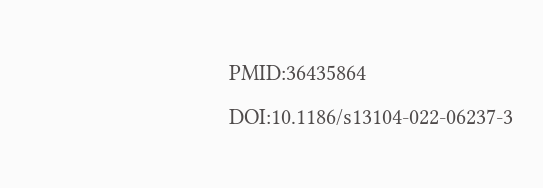PMID:36435864 DOI:10.1186/s13104-022-06237-3